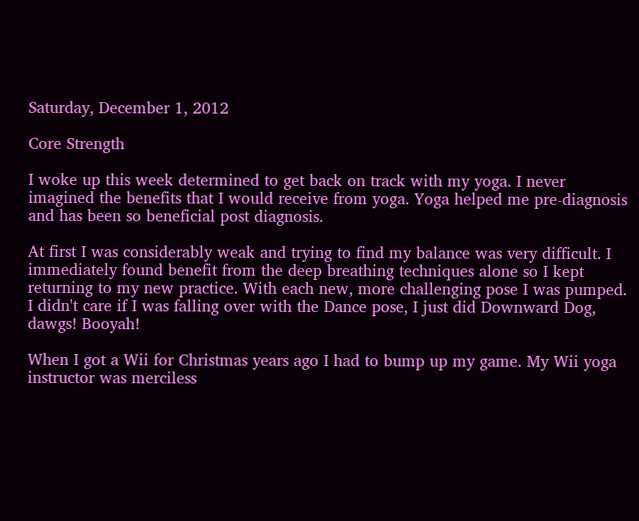Saturday, December 1, 2012

Core Strength

I woke up this week determined to get back on track with my yoga. I never imagined the benefits that I would receive from yoga. Yoga helped me pre-diagnosis and has been so beneficial post diagnosis.

At first I was considerably weak and trying to find my balance was very difficult. I immediately found benefit from the deep breathing techniques alone so I kept returning to my new practice. With each new, more challenging pose I was pumped. I didn't care if I was falling over with the Dance pose, I just did Downward Dog, dawgs! Booyah!

When I got a Wii for Christmas years ago I had to bump up my game. My Wii yoga instructor was merciless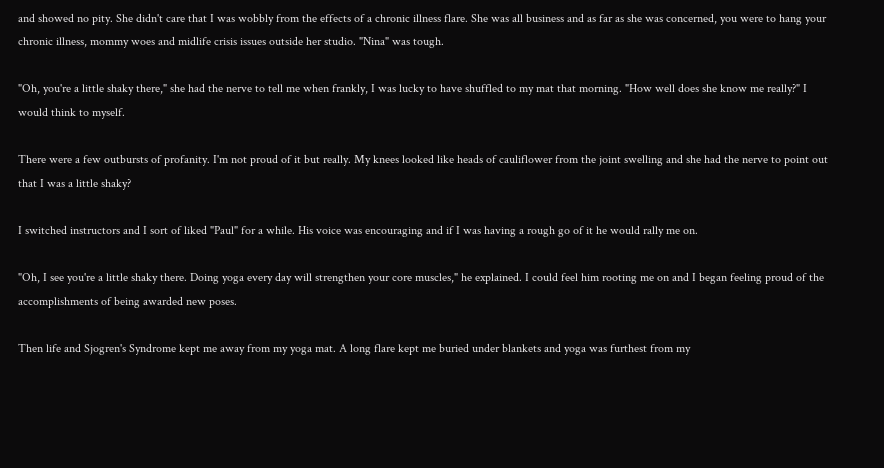and showed no pity. She didn't care that I was wobbly from the effects of a chronic illness flare. She was all business and as far as she was concerned, you were to hang your chronic illness, mommy woes and midlife crisis issues outside her studio. "Nina" was tough.

"Oh, you're a little shaky there," she had the nerve to tell me when frankly, I was lucky to have shuffled to my mat that morning. "How well does she know me really?" I would think to myself.

There were a few outbursts of profanity. I'm not proud of it but really. My knees looked like heads of cauliflower from the joint swelling and she had the nerve to point out that I was a little shaky?

I switched instructors and I sort of liked "Paul" for a while. His voice was encouraging and if I was having a rough go of it he would rally me on.

"Oh, I see you're a little shaky there. Doing yoga every day will strengthen your core muscles," he explained. I could feel him rooting me on and I began feeling proud of the accomplishments of being awarded new poses.

Then life and Sjogren's Syndrome kept me away from my yoga mat. A long flare kept me buried under blankets and yoga was furthest from my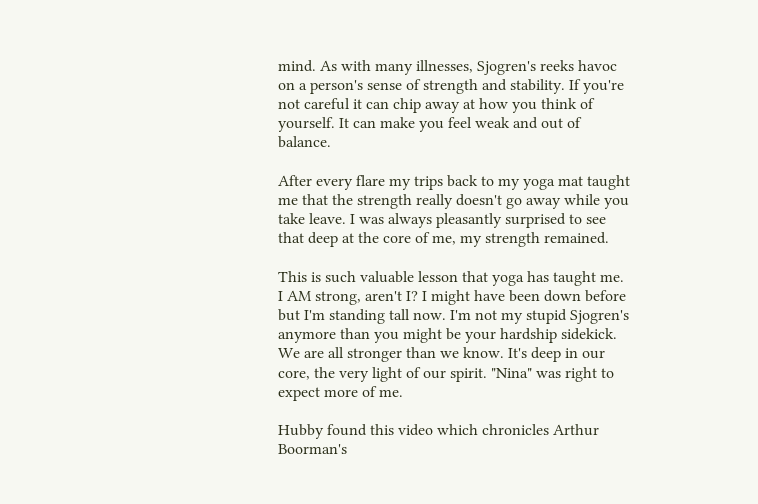mind. As with many illnesses, Sjogren's reeks havoc on a person's sense of strength and stability. If you're not careful it can chip away at how you think of yourself. It can make you feel weak and out of balance.

After every flare my trips back to my yoga mat taught me that the strength really doesn't go away while you take leave. I was always pleasantly surprised to see that deep at the core of me, my strength remained.

This is such valuable lesson that yoga has taught me. I AM strong, aren't I? I might have been down before but I'm standing tall now. I'm not my stupid Sjogren's anymore than you might be your hardship sidekick. We are all stronger than we know. It's deep in our core, the very light of our spirit. "Nina" was right to expect more of me.

Hubby found this video which chronicles Arthur Boorman's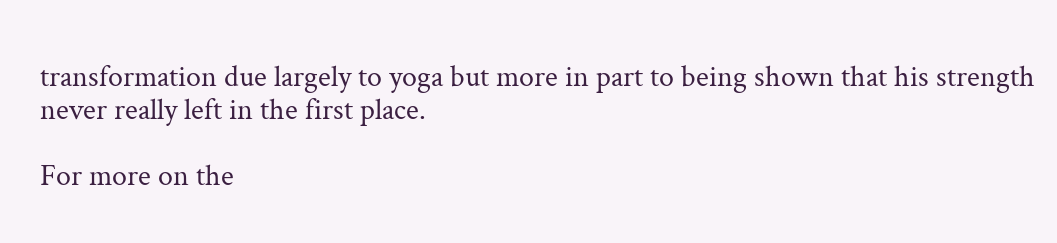transformation due largely to yoga but more in part to being shown that his strength never really left in the first place.

For more on the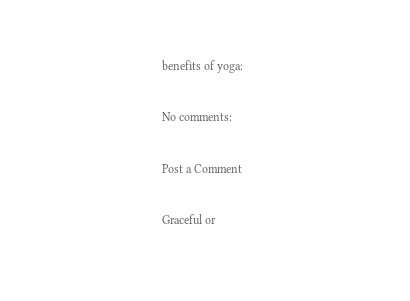benefits of yoga:

No comments:

Post a Comment

Graceful or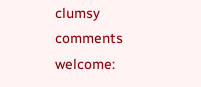clumsy comments welcome: